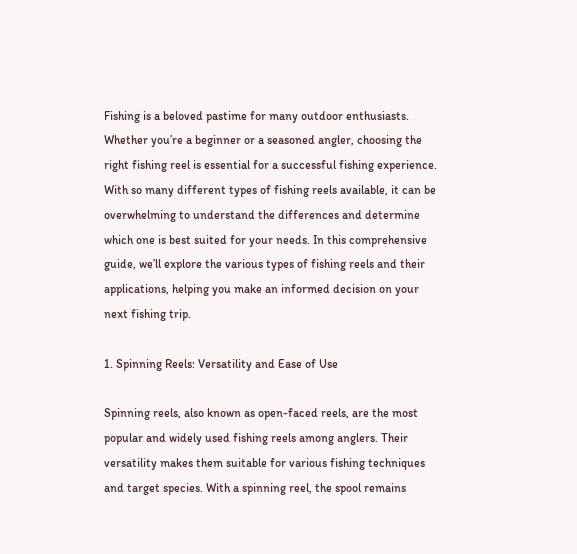Fishing is a beloved pastime for many outdoor enthusiasts. Whether you’re a beginner or a seasoned angler, choosing the right fishing reel is essential for a successful fishing experience. With so many different types of fishing reels available, it can be overwhelming to understand the differences and determine which one is best suited for your needs. In this comprehensive guide, we’ll explore the various types of fishing reels and their applications, helping you make an informed decision on your next fishing trip.

1. Spinning Reels: Versatility and Ease of Use

Spinning reels, also known as open-faced reels, are the most popular and widely used fishing reels among anglers. Their versatility makes them suitable for various fishing techniques and target species. With a spinning reel, the spool remains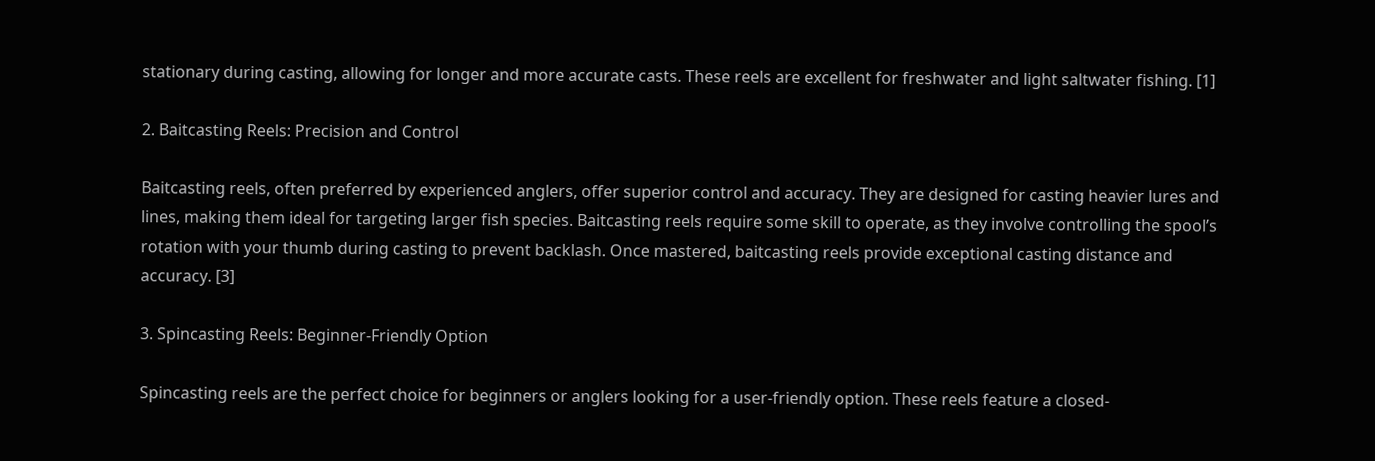stationary during casting, allowing for longer and more accurate casts. These reels are excellent for freshwater and light saltwater fishing. [1]

2. Baitcasting Reels: Precision and Control

Baitcasting reels, often preferred by experienced anglers, offer superior control and accuracy. They are designed for casting heavier lures and lines, making them ideal for targeting larger fish species. Baitcasting reels require some skill to operate, as they involve controlling the spool’s rotation with your thumb during casting to prevent backlash. Once mastered, baitcasting reels provide exceptional casting distance and accuracy. [3]

3. Spincasting Reels: Beginner-Friendly Option

Spincasting reels are the perfect choice for beginners or anglers looking for a user-friendly option. These reels feature a closed-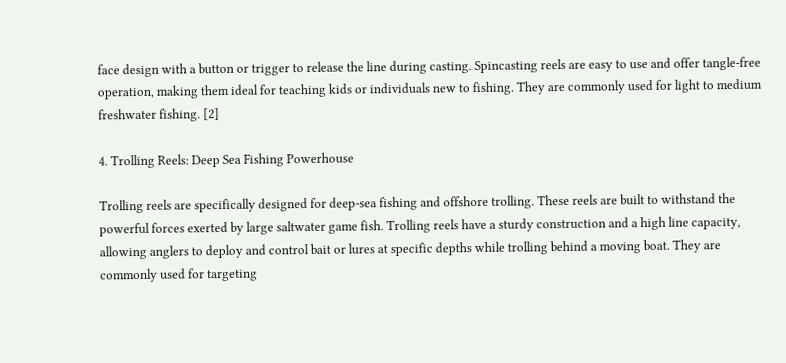face design with a button or trigger to release the line during casting. Spincasting reels are easy to use and offer tangle-free operation, making them ideal for teaching kids or individuals new to fishing. They are commonly used for light to medium freshwater fishing. [2]

4. Trolling Reels: Deep Sea Fishing Powerhouse

Trolling reels are specifically designed for deep-sea fishing and offshore trolling. These reels are built to withstand the powerful forces exerted by large saltwater game fish. Trolling reels have a sturdy construction and a high line capacity, allowing anglers to deploy and control bait or lures at specific depths while trolling behind a moving boat. They are commonly used for targeting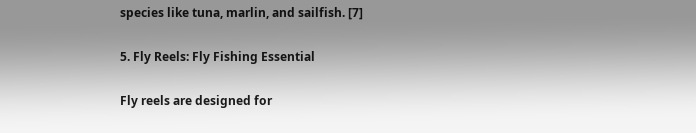species like tuna, marlin, and sailfish. [7]

5. Fly Reels: Fly Fishing Essential

Fly reels are designed for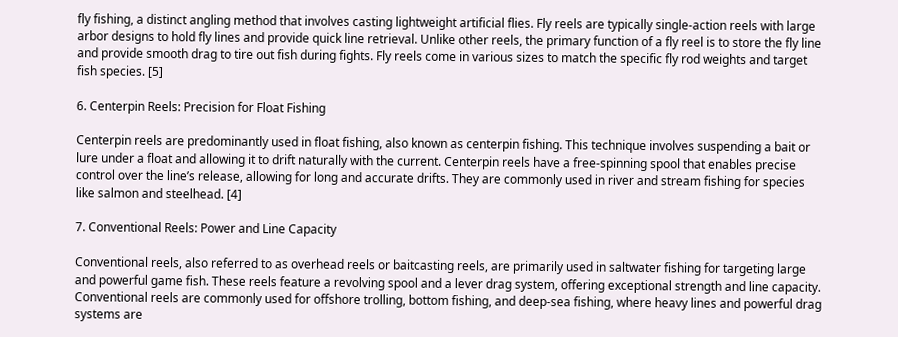fly fishing, a distinct angling method that involves casting lightweight artificial flies. Fly reels are typically single-action reels with large arbor designs to hold fly lines and provide quick line retrieval. Unlike other reels, the primary function of a fly reel is to store the fly line and provide smooth drag to tire out fish during fights. Fly reels come in various sizes to match the specific fly rod weights and target fish species. [5]

6. Centerpin Reels: Precision for Float Fishing

Centerpin reels are predominantly used in float fishing, also known as centerpin fishing. This technique involves suspending a bait or lure under a float and allowing it to drift naturally with the current. Centerpin reels have a free-spinning spool that enables precise control over the line’s release, allowing for long and accurate drifts. They are commonly used in river and stream fishing for species like salmon and steelhead. [4]

7. Conventional Reels: Power and Line Capacity

Conventional reels, also referred to as overhead reels or baitcasting reels, are primarily used in saltwater fishing for targeting large and powerful game fish. These reels feature a revolving spool and a lever drag system, offering exceptional strength and line capacity. Conventional reels are commonly used for offshore trolling, bottom fishing, and deep-sea fishing, where heavy lines and powerful drag systems are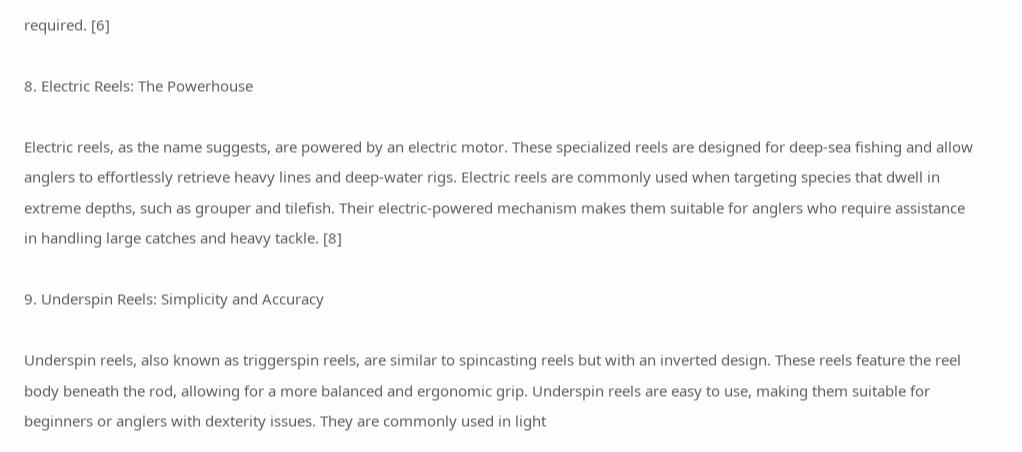required. [6]

8. Electric Reels: The Powerhouse

Electric reels, as the name suggests, are powered by an electric motor. These specialized reels are designed for deep-sea fishing and allow anglers to effortlessly retrieve heavy lines and deep-water rigs. Electric reels are commonly used when targeting species that dwell in extreme depths, such as grouper and tilefish. Their electric-powered mechanism makes them suitable for anglers who require assistance in handling large catches and heavy tackle. [8]

9. Underspin Reels: Simplicity and Accuracy

Underspin reels, also known as triggerspin reels, are similar to spincasting reels but with an inverted design. These reels feature the reel body beneath the rod, allowing for a more balanced and ergonomic grip. Underspin reels are easy to use, making them suitable for beginners or anglers with dexterity issues. They are commonly used in light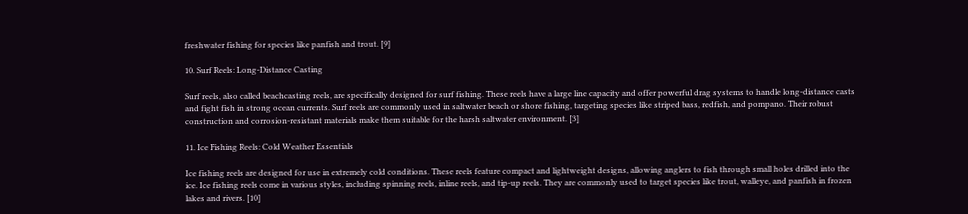freshwater fishing for species like panfish and trout. [9]

10. Surf Reels: Long-Distance Casting

Surf reels, also called beachcasting reels, are specifically designed for surf fishing. These reels have a large line capacity and offer powerful drag systems to handle long-distance casts and fight fish in strong ocean currents. Surf reels are commonly used in saltwater beach or shore fishing, targeting species like striped bass, redfish, and pompano. Their robust construction and corrosion-resistant materials make them suitable for the harsh saltwater environment. [3]

11. Ice Fishing Reels: Cold Weather Essentials

Ice fishing reels are designed for use in extremely cold conditions. These reels feature compact and lightweight designs, allowing anglers to fish through small holes drilled into the ice. Ice fishing reels come in various styles, including spinning reels, inline reels, and tip-up reels. They are commonly used to target species like trout, walleye, and panfish in frozen lakes and rivers. [10]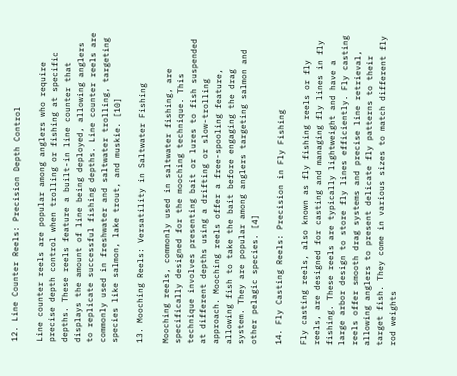12. Line Counter Reels: Precision Depth Control

Line counter reels are popular among anglers who require precise depth control when trolling or fishing at specific depths. These reels feature a built-in line counter that displays the amount of line being deployed, allowing anglers to replicate successful fishing depths. Line counter reels are commonly used in freshwater and saltwater trolling, targeting species like salmon, lake trout, and muskie. [10]

13. Mooching Reels: Versatility in Saltwater Fishing

Mooching reels, commonly used in saltwater fishing, are specifically designed for the mooching technique. This technique involves presenting bait or lures to fish suspended at different depths using a drifting or slow-trolling approach. Mooching reels offer a free-spooling feature, allowing fish to take the bait before engaging the drag system. They are popular among anglers targeting salmon and other pelagic species. [4]

14. Fly Casting Reels: Precision in Fly Fishing

Fly casting reels, also known as fly fishing reels or fly reels, are designed for casting and managing fly lines in fly fishing. These reels are typically lightweight and have a large arbor design to store fly lines efficiently. Fly casting reels offer smooth drag systems and precise line retrieval, allowing anglers to present delicate fly patterns to their target fish. They come in various sizes to match different fly rod weights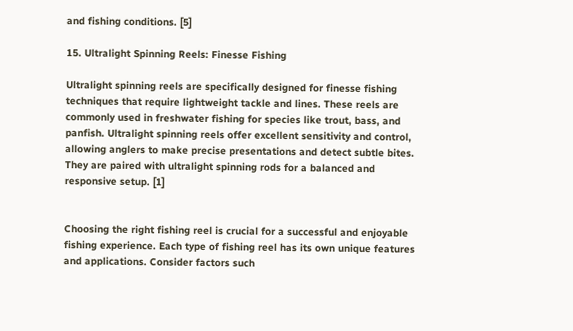and fishing conditions. [5]

15. Ultralight Spinning Reels: Finesse Fishing

Ultralight spinning reels are specifically designed for finesse fishing techniques that require lightweight tackle and lines. These reels are commonly used in freshwater fishing for species like trout, bass, and panfish. Ultralight spinning reels offer excellent sensitivity and control, allowing anglers to make precise presentations and detect subtle bites. They are paired with ultralight spinning rods for a balanced and responsive setup. [1]


Choosing the right fishing reel is crucial for a successful and enjoyable fishing experience. Each type of fishing reel has its own unique features and applications. Consider factors such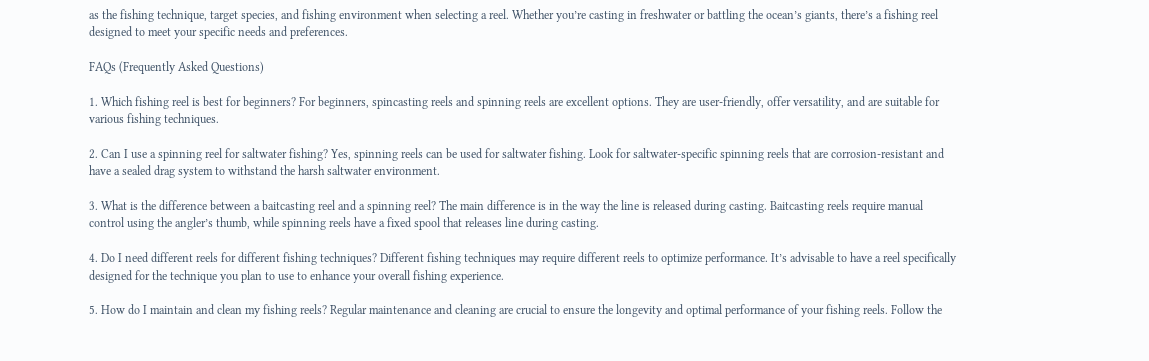as the fishing technique, target species, and fishing environment when selecting a reel. Whether you’re casting in freshwater or battling the ocean’s giants, there’s a fishing reel designed to meet your specific needs and preferences.

FAQs (Frequently Asked Questions)

1. Which fishing reel is best for beginners? For beginners, spincasting reels and spinning reels are excellent options. They are user-friendly, offer versatility, and are suitable for various fishing techniques.

2. Can I use a spinning reel for saltwater fishing? Yes, spinning reels can be used for saltwater fishing. Look for saltwater-specific spinning reels that are corrosion-resistant and have a sealed drag system to withstand the harsh saltwater environment.

3. What is the difference between a baitcasting reel and a spinning reel? The main difference is in the way the line is released during casting. Baitcasting reels require manual control using the angler’s thumb, while spinning reels have a fixed spool that releases line during casting.

4. Do I need different reels for different fishing techniques? Different fishing techniques may require different reels to optimize performance. It’s advisable to have a reel specifically designed for the technique you plan to use to enhance your overall fishing experience.

5. How do I maintain and clean my fishing reels? Regular maintenance and cleaning are crucial to ensure the longevity and optimal performance of your fishing reels. Follow the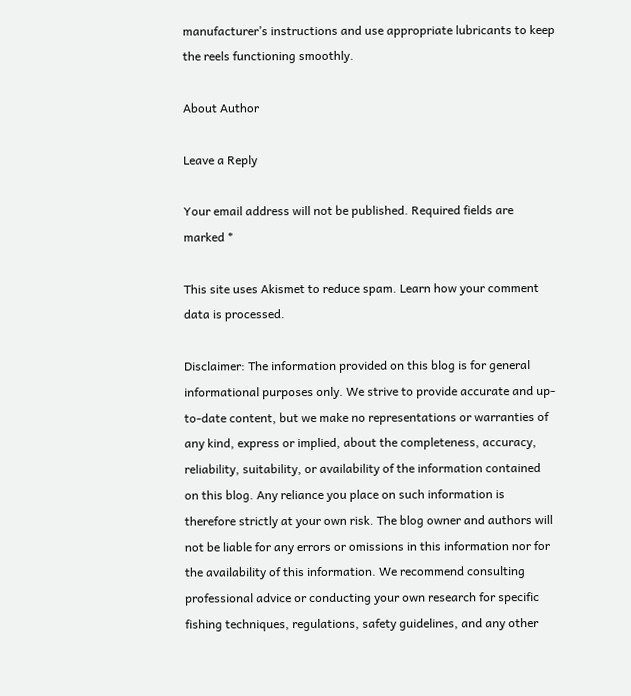manufacturer’s instructions and use appropriate lubricants to keep the reels functioning smoothly.

About Author

Leave a Reply

Your email address will not be published. Required fields are marked *

This site uses Akismet to reduce spam. Learn how your comment data is processed.

Disclaimer: The information provided on this blog is for general informational purposes only. We strive to provide accurate and up-to-date content, but we make no representations or warranties of any kind, express or implied, about the completeness, accuracy, reliability, suitability, or availability of the information contained on this blog. Any reliance you place on such information is therefore strictly at your own risk. The blog owner and authors will not be liable for any errors or omissions in this information nor for the availability of this information. We recommend consulting professional advice or conducting your own research for specific fishing techniques, regulations, safety guidelines, and any other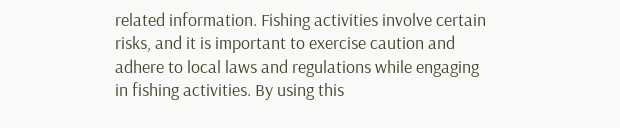related information. Fishing activities involve certain risks, and it is important to exercise caution and adhere to local laws and regulations while engaging in fishing activities. By using this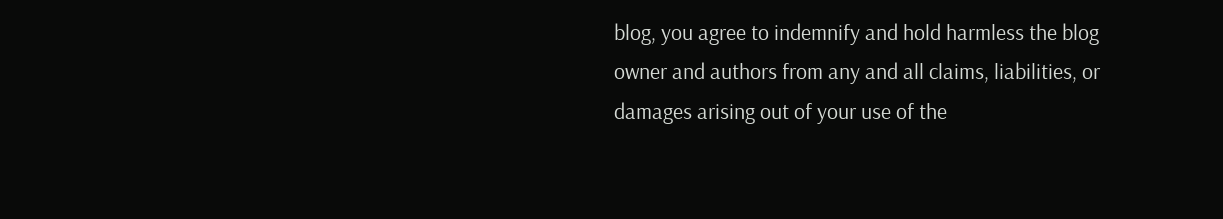blog, you agree to indemnify and hold harmless the blog owner and authors from any and all claims, liabilities, or damages arising out of your use of the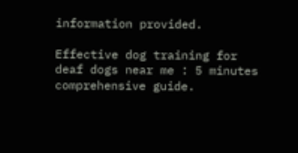information provided.

Effective dog training for deaf dogs near me : 5 minutes comprehensive guide.